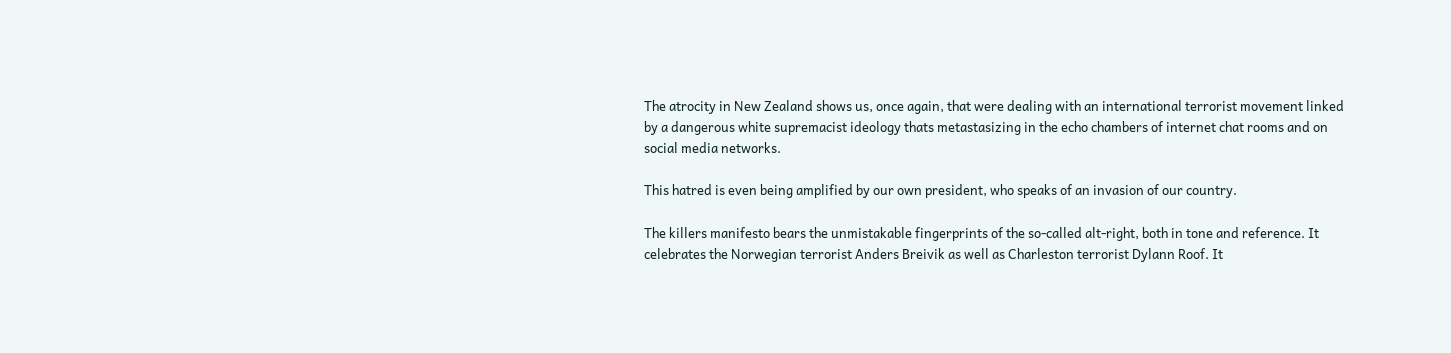The atrocity in New Zealand shows us, once again, that were dealing with an international terrorist movement linked by a dangerous white supremacist ideology thats metastasizing in the echo chambers of internet chat rooms and on social media networks.

This hatred is even being amplified by our own president, who speaks of an invasion of our country.

The killers manifesto bears the unmistakable fingerprints of the so-called alt-right, both in tone and reference. It celebrates the Norwegian terrorist Anders Breivik as well as Charleston terrorist Dylann Roof. It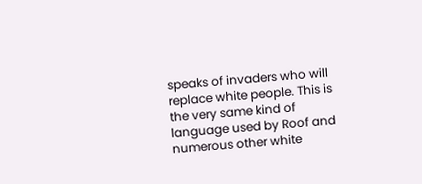speaks of invaders who will replace white people. This is the very same kind of language used by Roof and numerous other white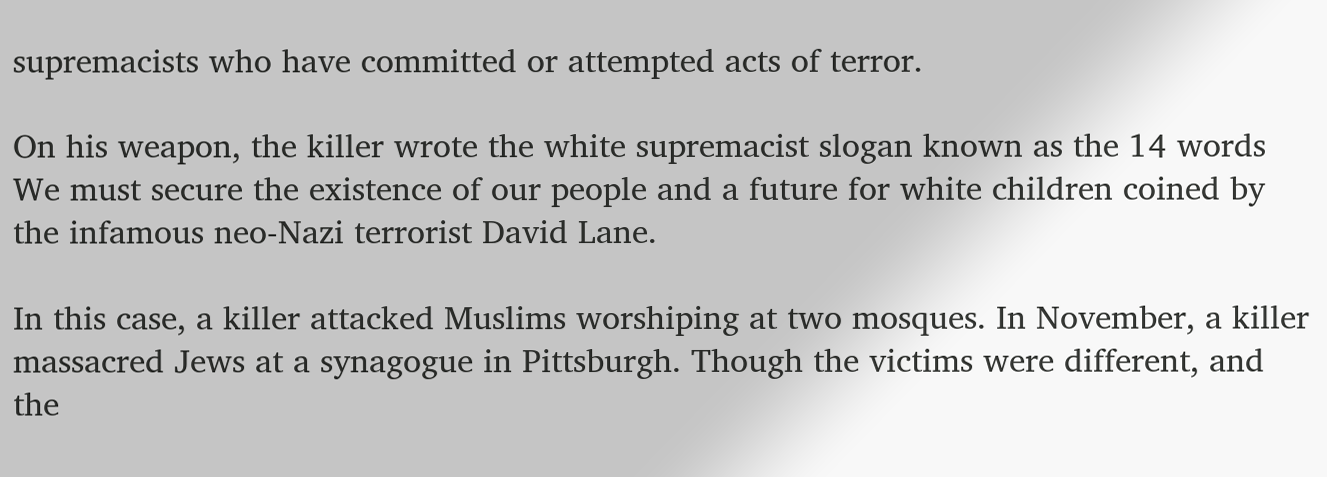supremacists who have committed or attempted acts of terror.

On his weapon, the killer wrote the white supremacist slogan known as the 14 words We must secure the existence of our people and a future for white children coined by the infamous neo-Nazi terrorist David Lane.

In this case, a killer attacked Muslims worshiping at two mosques. In November, a killer massacred Jews at a synagogue in Pittsburgh. Though the victims were different, and the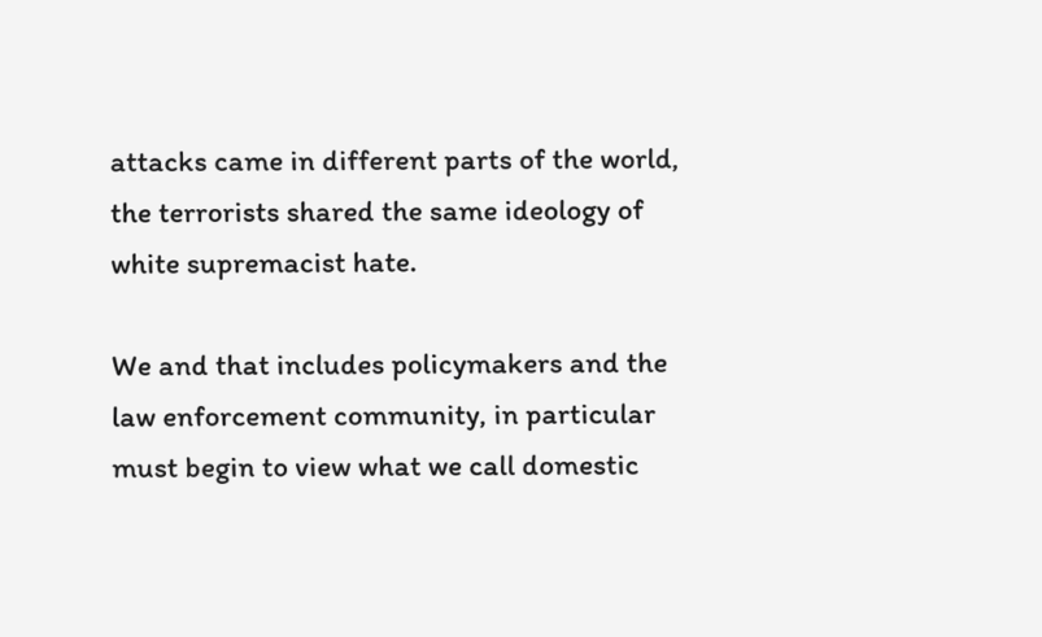attacks came in different parts of the world, the terrorists shared the same ideology of white supremacist hate.

We and that includes policymakers and the law enforcement community, in particular must begin to view what we call domestic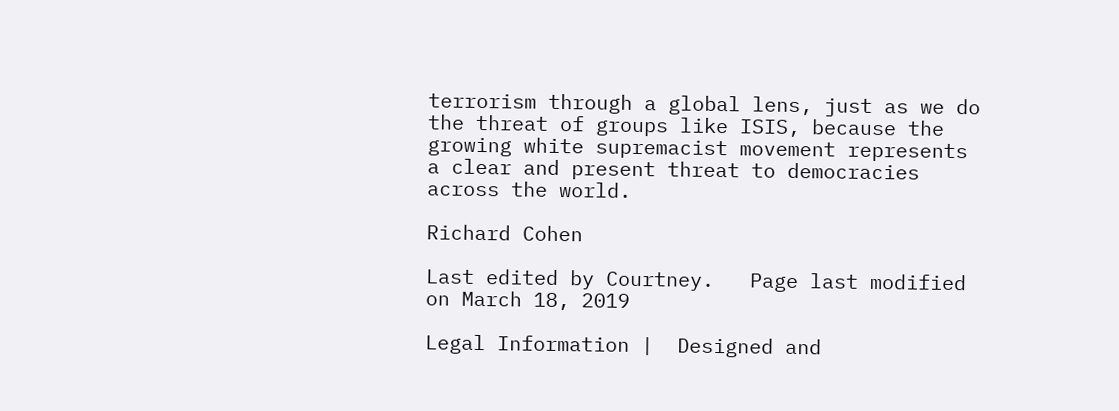terrorism through a global lens, just as we do the threat of groups like ISIS, because the growing white supremacist movement represents a clear and present threat to democracies across the world.

Richard Cohen

Last edited by Courtney.   Page last modified on March 18, 2019

Legal Information |  Designed and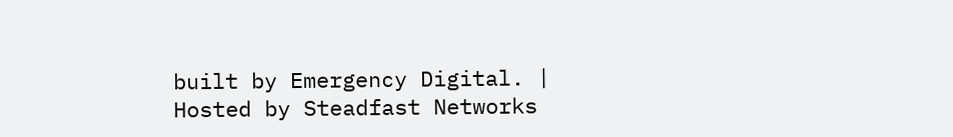built by Emergency Digital. | Hosted by Steadfast Networks